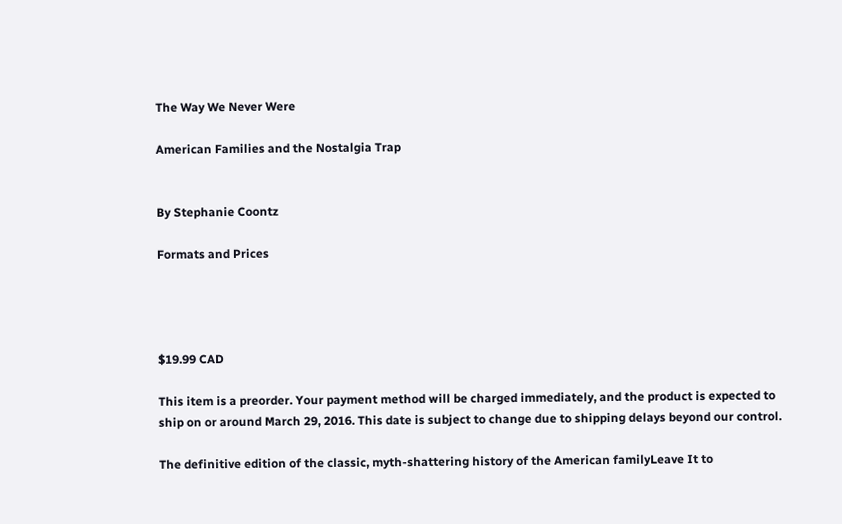The Way We Never Were

American Families and the Nostalgia Trap


By Stephanie Coontz

Formats and Prices




$19.99 CAD

This item is a preorder. Your payment method will be charged immediately, and the product is expected to ship on or around March 29, 2016. This date is subject to change due to shipping delays beyond our control.

The definitive edition of the classic, myth-shattering history of the American familyLeave It to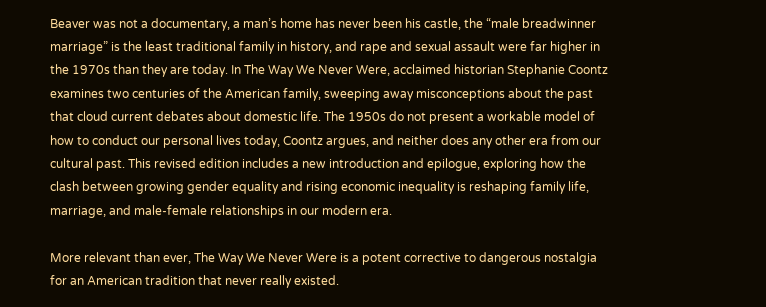Beaver was not a documentary, a man’s home has never been his castle, the “male breadwinner marriage” is the least traditional family in history, and rape and sexual assault were far higher in the 1970s than they are today. In The Way We Never Were, acclaimed historian Stephanie Coontz examines two centuries of the American family, sweeping away misconceptions about the past that cloud current debates about domestic life. The 1950s do not present a workable model of how to conduct our personal lives today, Coontz argues, and neither does any other era from our cultural past. This revised edition includes a new introduction and epilogue, exploring how the clash between growing gender equality and rising economic inequality is reshaping family life, marriage, and male-female relationships in our modern era.

More relevant than ever, The Way We Never Were is a potent corrective to dangerous nostalgia for an American tradition that never really existed.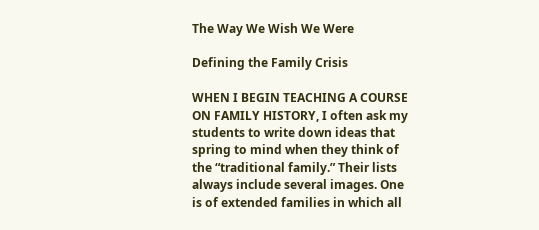The Way We Wish We Were

Defining the Family Crisis

WHEN I BEGIN TEACHING A COURSE ON FAMILY HISTORY, I often ask my students to write down ideas that spring to mind when they think of the “traditional family.” Their lists always include several images. One is of extended families in which all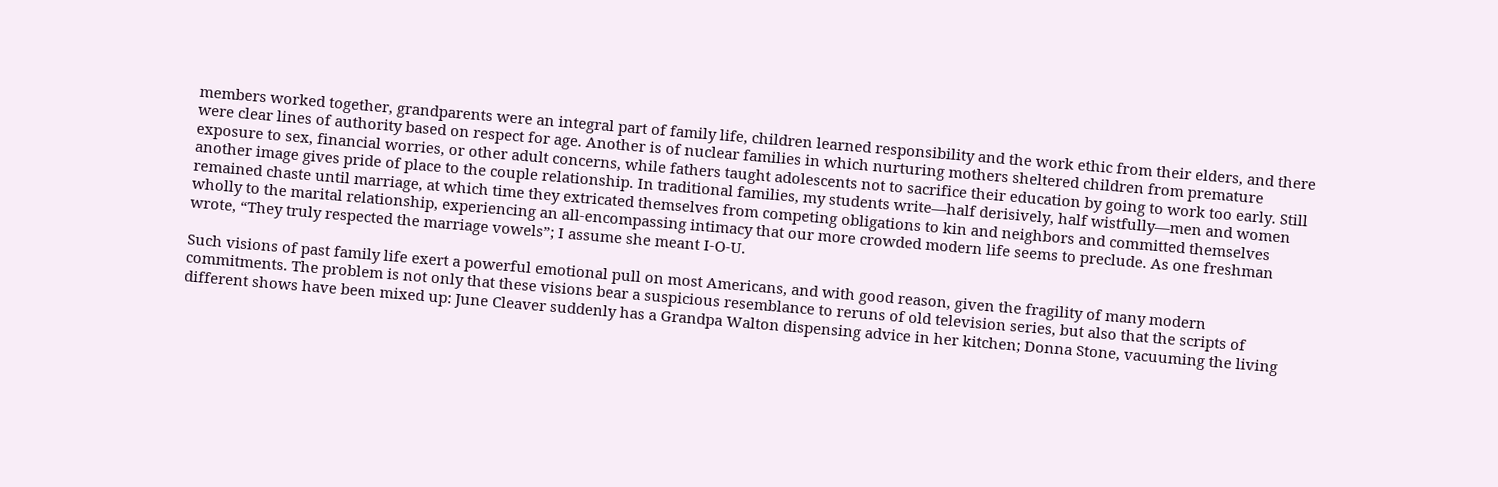members worked together, grandparents were an integral part of family life, children learned responsibility and the work ethic from their elders, and there were clear lines of authority based on respect for age. Another is of nuclear families in which nurturing mothers sheltered children from premature exposure to sex, financial worries, or other adult concerns, while fathers taught adolescents not to sacrifice their education by going to work too early. Still another image gives pride of place to the couple relationship. In traditional families, my students write—half derisively, half wistfully—men and women remained chaste until marriage, at which time they extricated themselves from competing obligations to kin and neighbors and committed themselves wholly to the marital relationship, experiencing an all-encompassing intimacy that our more crowded modern life seems to preclude. As one freshman wrote, “They truly respected the marriage vowels”; I assume she meant I-O-U.

Such visions of past family life exert a powerful emotional pull on most Americans, and with good reason, given the fragility of many modern commitments. The problem is not only that these visions bear a suspicious resemblance to reruns of old television series, but also that the scripts of different shows have been mixed up: June Cleaver suddenly has a Grandpa Walton dispensing advice in her kitchen; Donna Stone, vacuuming the living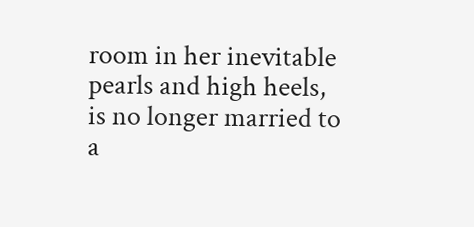room in her inevitable pearls and high heels, is no longer married to a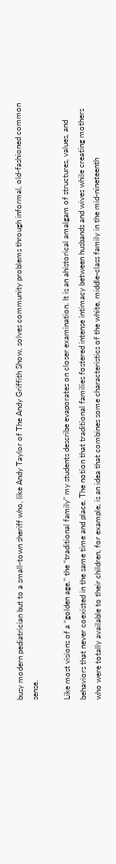busy modern pediatrician but to a small-town sheriff who, like Andy Taylor of The Andy Griffith Show, solves community problems through informal, old-fashioned common sense.

Like most visions of a “golden age,” the “traditional family” my students describe evaporates on closer examination. It is an ahistorical amalgam of structures, values, and behaviors that never coexisted in the same time and place. The notion that traditional families fostered intense intimacy between husbands and wives while creating mothers who were totally available to their children, for example, is an idea that combines some characteristics of the white, middle-class family in the mid-nineteenth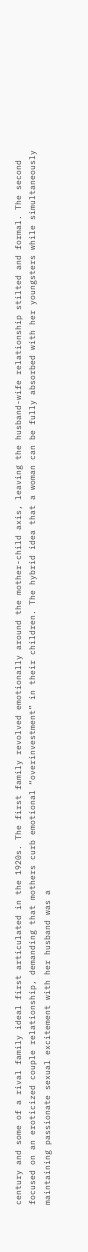century and some of a rival family ideal first articulated in the 1920s. The first family revolved emotionally around the mother-child axis, leaving the husband-wife relationship stilted and formal. The second focused on an eroticized couple relationship, demanding that mothers curb emotional “overinvestment” in their children. The hybrid idea that a woman can be fully absorbed with her youngsters while simultaneously maintaining passionate sexual excitement with her husband was a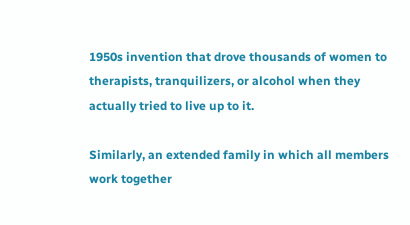1950s invention that drove thousands of women to therapists, tranquilizers, or alcohol when they actually tried to live up to it.

Similarly, an extended family in which all members work together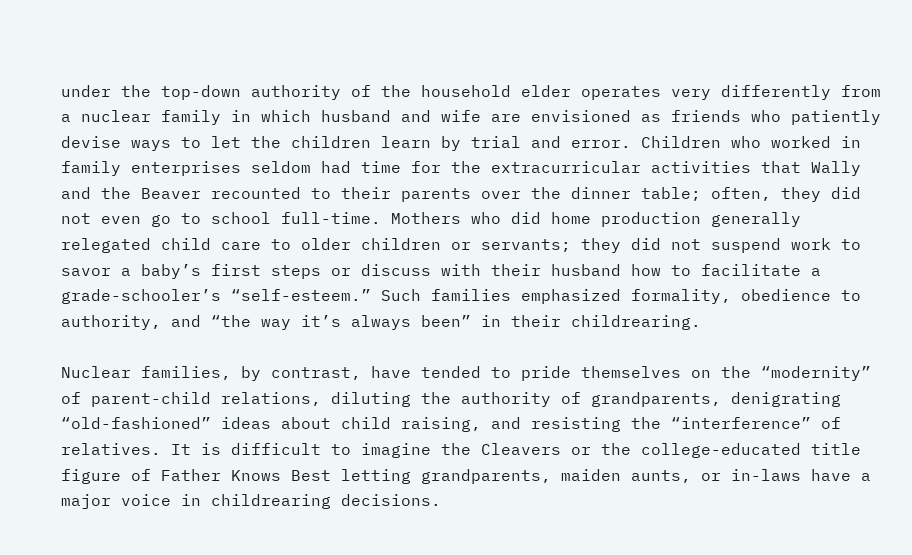under the top-down authority of the household elder operates very differently from a nuclear family in which husband and wife are envisioned as friends who patiently devise ways to let the children learn by trial and error. Children who worked in family enterprises seldom had time for the extracurricular activities that Wally and the Beaver recounted to their parents over the dinner table; often, they did not even go to school full-time. Mothers who did home production generally relegated child care to older children or servants; they did not suspend work to savor a baby’s first steps or discuss with their husband how to facilitate a grade-schooler’s “self-esteem.” Such families emphasized formality, obedience to authority, and “the way it’s always been” in their childrearing.

Nuclear families, by contrast, have tended to pride themselves on the “modernity” of parent-child relations, diluting the authority of grandparents, denigrating “old-fashioned” ideas about child raising, and resisting the “interference” of relatives. It is difficult to imagine the Cleavers or the college-educated title figure of Father Knows Best letting grandparents, maiden aunts, or in-laws have a major voice in childrearing decisions.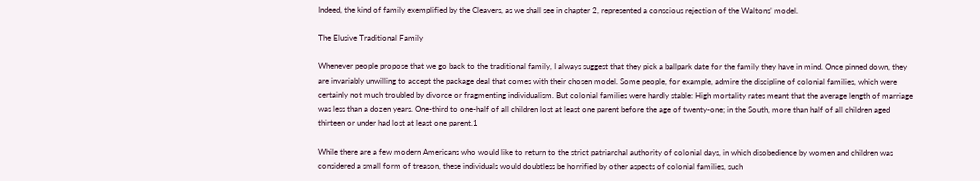Indeed, the kind of family exemplified by the Cleavers, as we shall see in chapter 2, represented a conscious rejection of the Waltons’ model.

The Elusive Traditional Family

Whenever people propose that we go back to the traditional family, I always suggest that they pick a ballpark date for the family they have in mind. Once pinned down, they are invariably unwilling to accept the package deal that comes with their chosen model. Some people, for example, admire the discipline of colonial families, which were certainly not much troubled by divorce or fragmenting individualism. But colonial families were hardly stable: High mortality rates meant that the average length of marriage was less than a dozen years. One-third to one-half of all children lost at least one parent before the age of twenty-one; in the South, more than half of all children aged thirteen or under had lost at least one parent.1

While there are a few modern Americans who would like to return to the strict patriarchal authority of colonial days, in which disobedience by women and children was considered a small form of treason, these individuals would doubtless be horrified by other aspects of colonial families, such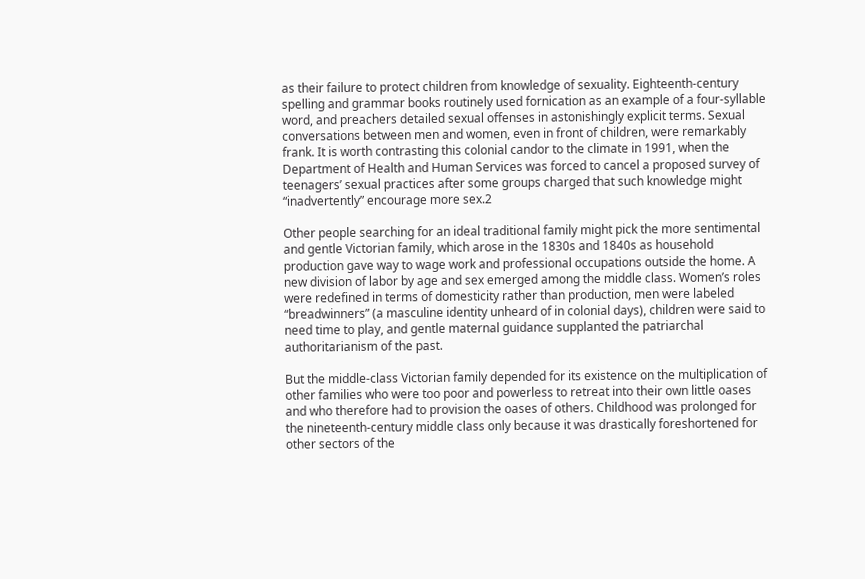as their failure to protect children from knowledge of sexuality. Eighteenth-century spelling and grammar books routinely used fornication as an example of a four-syllable word, and preachers detailed sexual offenses in astonishingly explicit terms. Sexual conversations between men and women, even in front of children, were remarkably frank. It is worth contrasting this colonial candor to the climate in 1991, when the Department of Health and Human Services was forced to cancel a proposed survey of teenagers’ sexual practices after some groups charged that such knowledge might “inadvertently” encourage more sex.2

Other people searching for an ideal traditional family might pick the more sentimental and gentle Victorian family, which arose in the 1830s and 1840s as household production gave way to wage work and professional occupations outside the home. A new division of labor by age and sex emerged among the middle class. Women’s roles were redefined in terms of domesticity rather than production, men were labeled “breadwinners” (a masculine identity unheard of in colonial days), children were said to need time to play, and gentle maternal guidance supplanted the patriarchal authoritarianism of the past.

But the middle-class Victorian family depended for its existence on the multiplication of other families who were too poor and powerless to retreat into their own little oases and who therefore had to provision the oases of others. Childhood was prolonged for the nineteenth-century middle class only because it was drastically foreshortened for other sectors of the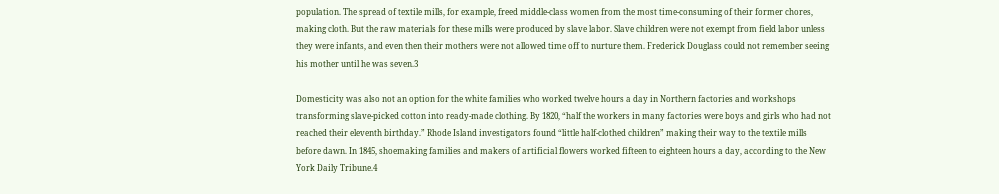population. The spread of textile mills, for example, freed middle-class women from the most time-consuming of their former chores, making cloth. But the raw materials for these mills were produced by slave labor. Slave children were not exempt from field labor unless they were infants, and even then their mothers were not allowed time off to nurture them. Frederick Douglass could not remember seeing his mother until he was seven.3

Domesticity was also not an option for the white families who worked twelve hours a day in Northern factories and workshops transforming slave-picked cotton into ready-made clothing. By 1820, “half the workers in many factories were boys and girls who had not reached their eleventh birthday.” Rhode Island investigators found “little half-clothed children” making their way to the textile mills before dawn. In 1845, shoemaking families and makers of artificial flowers worked fifteen to eighteen hours a day, according to the New York Daily Tribune.4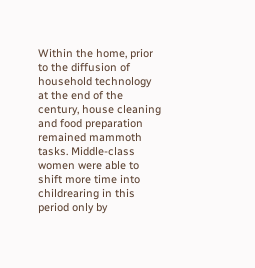Within the home, prior to the diffusion of household technology at the end of the century, house cleaning and food preparation remained mammoth tasks. Middle-class women were able to shift more time into childrearing in this period only by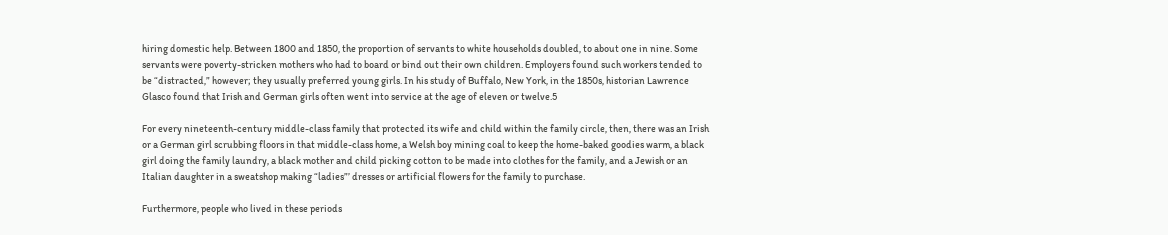hiring domestic help. Between 1800 and 1850, the proportion of servants to white households doubled, to about one in nine. Some servants were poverty-stricken mothers who had to board or bind out their own children. Employers found such workers tended to be “distracted,” however; they usually preferred young girls. In his study of Buffalo, New York, in the 1850s, historian Lawrence Glasco found that Irish and German girls often went into service at the age of eleven or twelve.5

For every nineteenth-century middle-class family that protected its wife and child within the family circle, then, there was an Irish or a German girl scrubbing floors in that middle-class home, a Welsh boy mining coal to keep the home-baked goodies warm, a black girl doing the family laundry, a black mother and child picking cotton to be made into clothes for the family, and a Jewish or an Italian daughter in a sweatshop making “ladies”’ dresses or artificial flowers for the family to purchase.

Furthermore, people who lived in these periods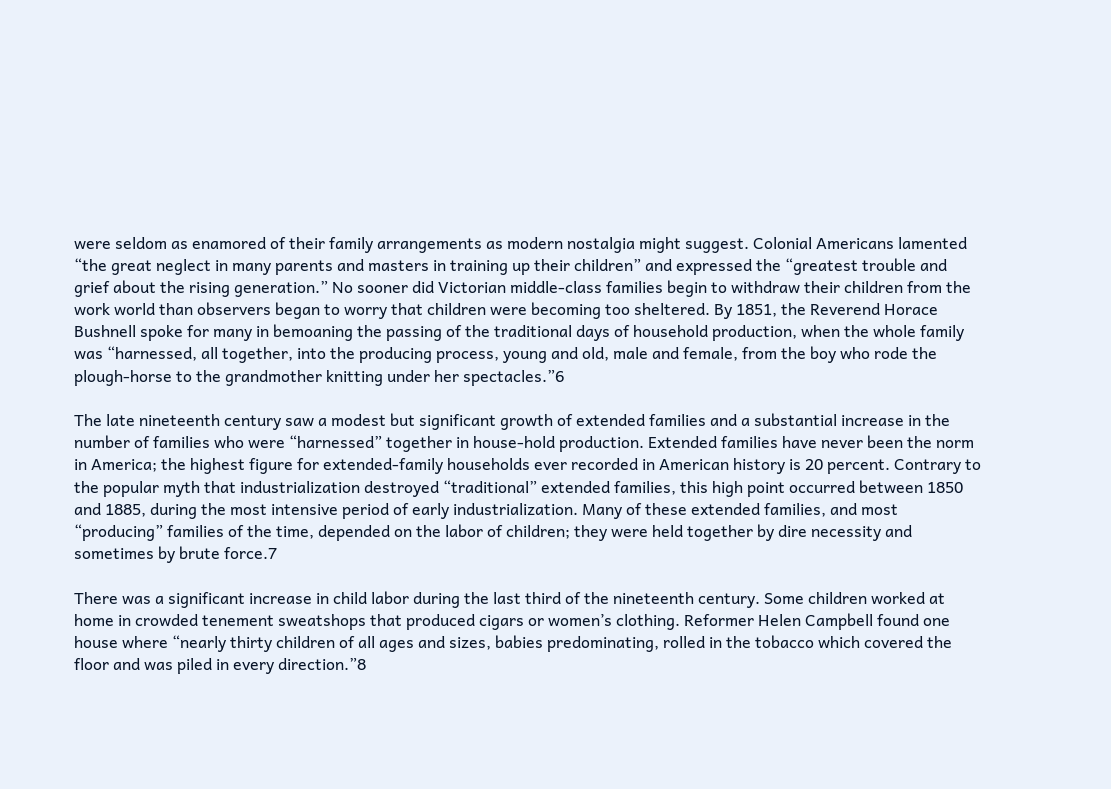were seldom as enamored of their family arrangements as modern nostalgia might suggest. Colonial Americans lamented “the great neglect in many parents and masters in training up their children” and expressed the “greatest trouble and grief about the rising generation.” No sooner did Victorian middle-class families begin to withdraw their children from the work world than observers began to worry that children were becoming too sheltered. By 1851, the Reverend Horace Bushnell spoke for many in bemoaning the passing of the traditional days of household production, when the whole family was “harnessed, all together, into the producing process, young and old, male and female, from the boy who rode the plough-horse to the grandmother knitting under her spectacles.”6

The late nineteenth century saw a modest but significant growth of extended families and a substantial increase in the number of families who were “harnessed” together in house-hold production. Extended families have never been the norm in America; the highest figure for extended-family households ever recorded in American history is 20 percent. Contrary to the popular myth that industrialization destroyed “traditional” extended families, this high point occurred between 1850 and 1885, during the most intensive period of early industrialization. Many of these extended families, and most “producing” families of the time, depended on the labor of children; they were held together by dire necessity and sometimes by brute force.7

There was a significant increase in child labor during the last third of the nineteenth century. Some children worked at home in crowded tenement sweatshops that produced cigars or women’s clothing. Reformer Helen Campbell found one house where “nearly thirty children of all ages and sizes, babies predominating, rolled in the tobacco which covered the floor and was piled in every direction.”8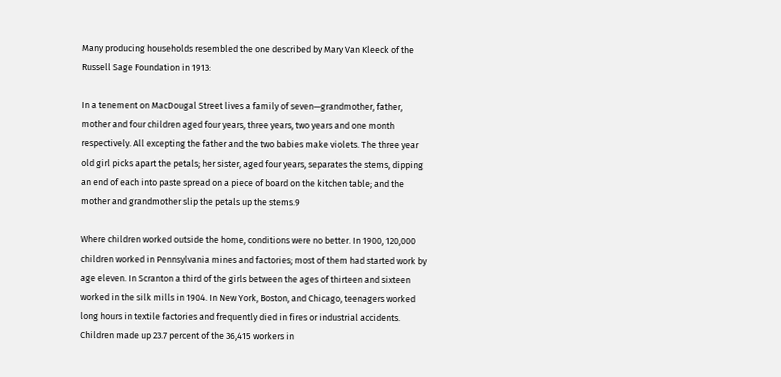Many producing households resembled the one described by Mary Van Kleeck of the Russell Sage Foundation in 1913:

In a tenement on MacDougal Street lives a family of seven—grandmother, father, mother and four children aged four years, three years, two years and one month respectively. All excepting the father and the two babies make violets. The three year old girl picks apart the petals; her sister, aged four years, separates the stems, dipping an end of each into paste spread on a piece of board on the kitchen table; and the mother and grandmother slip the petals up the stems.9

Where children worked outside the home, conditions were no better. In 1900, 120,000 children worked in Pennsylvania mines and factories; most of them had started work by age eleven. In Scranton a third of the girls between the ages of thirteen and sixteen worked in the silk mills in 1904. In New York, Boston, and Chicago, teenagers worked long hours in textile factories and frequently died in fires or industrial accidents. Children made up 23.7 percent of the 36,415 workers in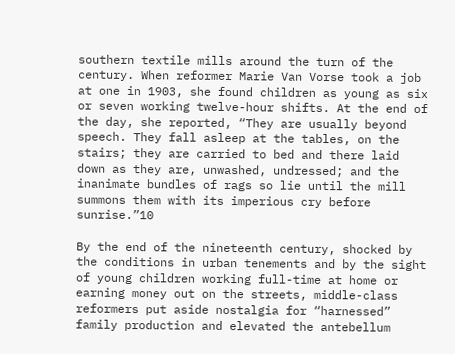southern textile mills around the turn of the century. When reformer Marie Van Vorse took a job at one in 1903, she found children as young as six or seven working twelve-hour shifts. At the end of the day, she reported, “They are usually beyond speech. They fall asleep at the tables, on the stairs; they are carried to bed and there laid down as they are, unwashed, undressed; and the inanimate bundles of rags so lie until the mill summons them with its imperious cry before sunrise.”10

By the end of the nineteenth century, shocked by the conditions in urban tenements and by the sight of young children working full-time at home or earning money out on the streets, middle-class reformers put aside nostalgia for “harnessed” family production and elevated the antebellum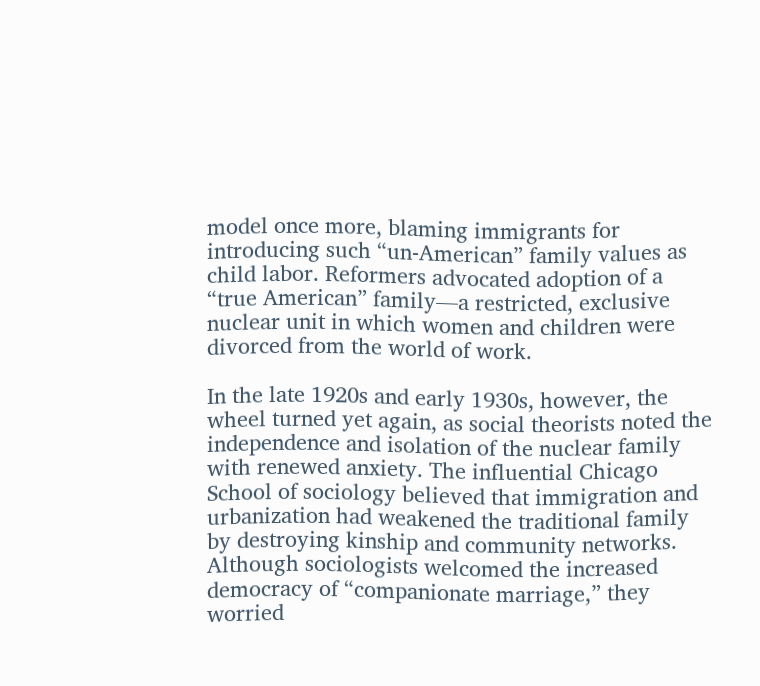model once more, blaming immigrants for introducing such “un-American” family values as child labor. Reformers advocated adoption of a “true American” family—a restricted, exclusive nuclear unit in which women and children were divorced from the world of work.

In the late 1920s and early 1930s, however, the wheel turned yet again, as social theorists noted the independence and isolation of the nuclear family with renewed anxiety. The influential Chicago School of sociology believed that immigration and urbanization had weakened the traditional family by destroying kinship and community networks. Although sociologists welcomed the increased democracy of “companionate marriage,” they worried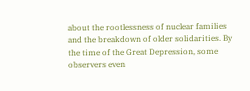about the rootlessness of nuclear families and the breakdown of older solidarities. By the time of the Great Depression, some observers even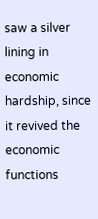saw a silver lining in economic hardship, since it revived the economic functions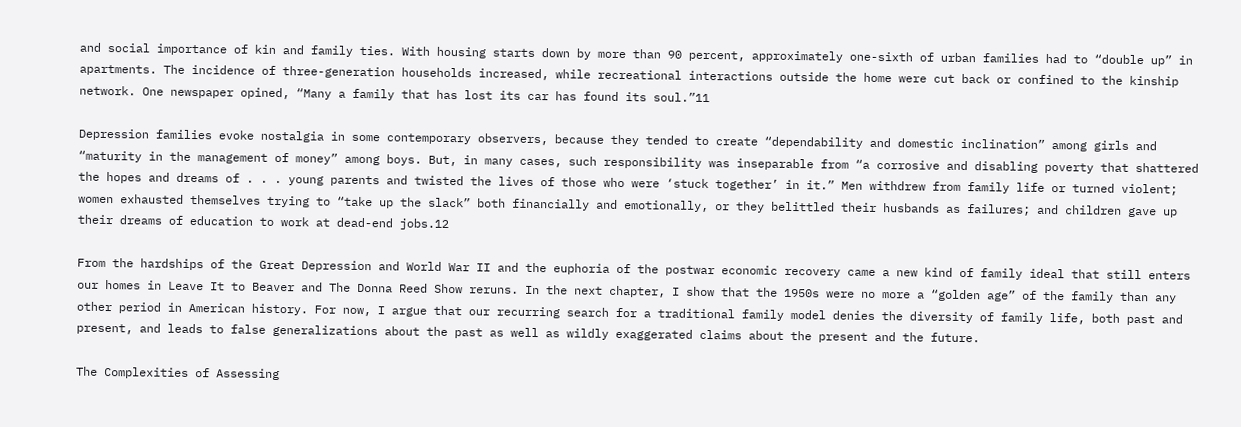and social importance of kin and family ties. With housing starts down by more than 90 percent, approximately one-sixth of urban families had to “double up” in apartments. The incidence of three-generation households increased, while recreational interactions outside the home were cut back or confined to the kinship network. One newspaper opined, “Many a family that has lost its car has found its soul.”11

Depression families evoke nostalgia in some contemporary observers, because they tended to create “dependability and domestic inclination” among girls and “maturity in the management of money” among boys. But, in many cases, such responsibility was inseparable from “a corrosive and disabling poverty that shattered the hopes and dreams of . . . young parents and twisted the lives of those who were ‘stuck together’ in it.” Men withdrew from family life or turned violent; women exhausted themselves trying to “take up the slack” both financially and emotionally, or they belittled their husbands as failures; and children gave up their dreams of education to work at dead-end jobs.12

From the hardships of the Great Depression and World War II and the euphoria of the postwar economic recovery came a new kind of family ideal that still enters our homes in Leave It to Beaver and The Donna Reed Show reruns. In the next chapter, I show that the 1950s were no more a “golden age” of the family than any other period in American history. For now, I argue that our recurring search for a traditional family model denies the diversity of family life, both past and present, and leads to false generalizations about the past as well as wildly exaggerated claims about the present and the future.

The Complexities of Assessing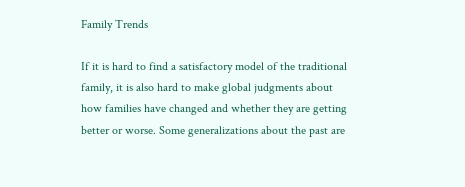Family Trends

If it is hard to find a satisfactory model of the traditional family, it is also hard to make global judgments about how families have changed and whether they are getting better or worse. Some generalizations about the past are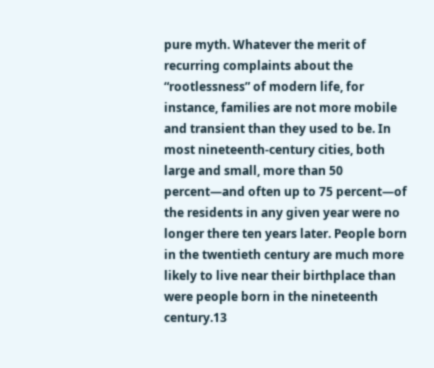pure myth. Whatever the merit of recurring complaints about the “rootlessness” of modern life, for instance, families are not more mobile and transient than they used to be. In most nineteenth-century cities, both large and small, more than 50 percent—and often up to 75 percent—of the residents in any given year were no longer there ten years later. People born in the twentieth century are much more likely to live near their birthplace than were people born in the nineteenth century.13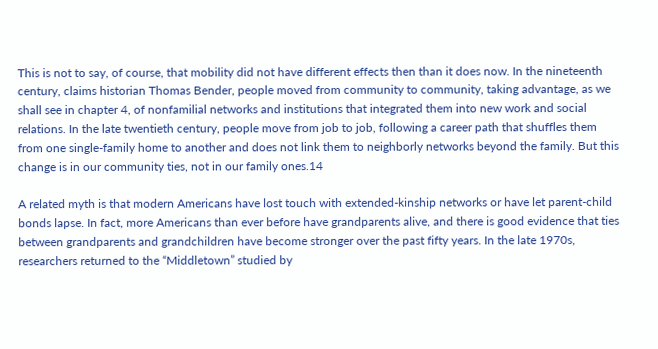This is not to say, of course, that mobility did not have different effects then than it does now. In the nineteenth century, claims historian Thomas Bender, people moved from community to community, taking advantage, as we shall see in chapter 4, of nonfamilial networks and institutions that integrated them into new work and social relations. In the late twentieth century, people move from job to job, following a career path that shuffles them from one single-family home to another and does not link them to neighborly networks beyond the family. But this change is in our community ties, not in our family ones.14

A related myth is that modern Americans have lost touch with extended-kinship networks or have let parent-child bonds lapse. In fact, more Americans than ever before have grandparents alive, and there is good evidence that ties between grandparents and grandchildren have become stronger over the past fifty years. In the late 1970s, researchers returned to the “Middletown” studied by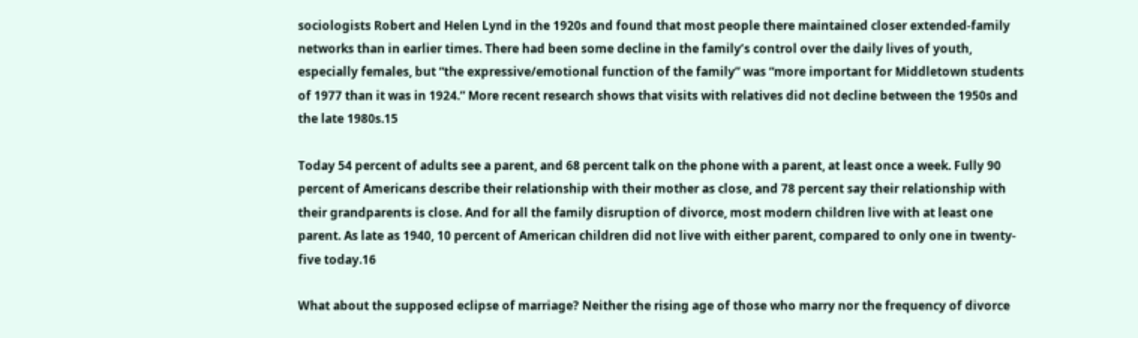sociologists Robert and Helen Lynd in the 1920s and found that most people there maintained closer extended-family networks than in earlier times. There had been some decline in the family’s control over the daily lives of youth, especially females, but “the expressive/emotional function of the family” was “more important for Middletown students of 1977 than it was in 1924.” More recent research shows that visits with relatives did not decline between the 1950s and the late 1980s.15

Today 54 percent of adults see a parent, and 68 percent talk on the phone with a parent, at least once a week. Fully 90 percent of Americans describe their relationship with their mother as close, and 78 percent say their relationship with their grandparents is close. And for all the family disruption of divorce, most modern children live with at least one parent. As late as 1940, 10 percent of American children did not live with either parent, compared to only one in twenty-five today.16

What about the supposed eclipse of marriage? Neither the rising age of those who marry nor the frequency of divorce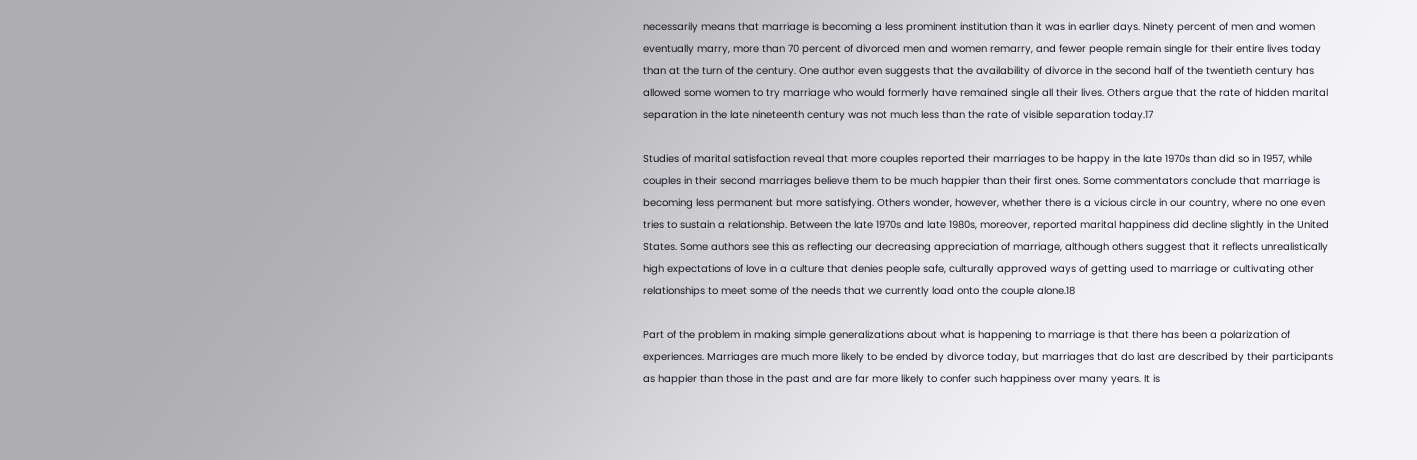necessarily means that marriage is becoming a less prominent institution than it was in earlier days. Ninety percent of men and women eventually marry, more than 70 percent of divorced men and women remarry, and fewer people remain single for their entire lives today than at the turn of the century. One author even suggests that the availability of divorce in the second half of the twentieth century has allowed some women to try marriage who would formerly have remained single all their lives. Others argue that the rate of hidden marital separation in the late nineteenth century was not much less than the rate of visible separation today.17

Studies of marital satisfaction reveal that more couples reported their marriages to be happy in the late 1970s than did so in 1957, while couples in their second marriages believe them to be much happier than their first ones. Some commentators conclude that marriage is becoming less permanent but more satisfying. Others wonder, however, whether there is a vicious circle in our country, where no one even tries to sustain a relationship. Between the late 1970s and late 1980s, moreover, reported marital happiness did decline slightly in the United States. Some authors see this as reflecting our decreasing appreciation of marriage, although others suggest that it reflects unrealistically high expectations of love in a culture that denies people safe, culturally approved ways of getting used to marriage or cultivating other relationships to meet some of the needs that we currently load onto the couple alone.18

Part of the problem in making simple generalizations about what is happening to marriage is that there has been a polarization of experiences. Marriages are much more likely to be ended by divorce today, but marriages that do last are described by their participants as happier than those in the past and are far more likely to confer such happiness over many years. It is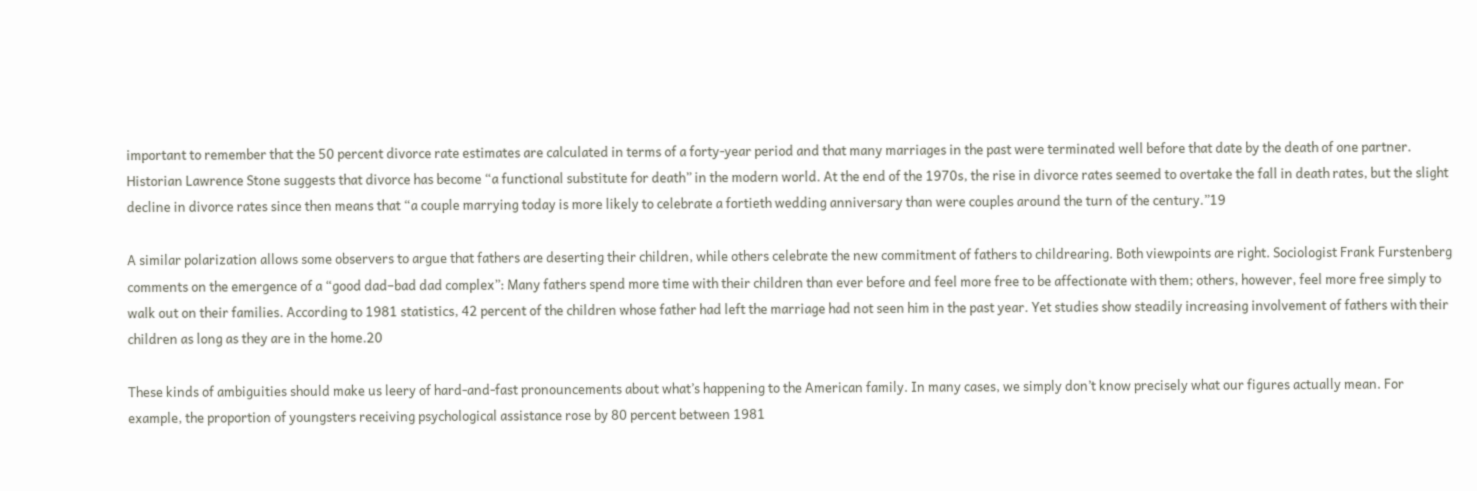important to remember that the 50 percent divorce rate estimates are calculated in terms of a forty-year period and that many marriages in the past were terminated well before that date by the death of one partner. Historian Lawrence Stone suggests that divorce has become “a functional substitute for death” in the modern world. At the end of the 1970s, the rise in divorce rates seemed to overtake the fall in death rates, but the slight decline in divorce rates since then means that “a couple marrying today is more likely to celebrate a fortieth wedding anniversary than were couples around the turn of the century.”19

A similar polarization allows some observers to argue that fathers are deserting their children, while others celebrate the new commitment of fathers to childrearing. Both viewpoints are right. Sociologist Frank Furstenberg comments on the emergence of a “good dad–bad dad complex”: Many fathers spend more time with their children than ever before and feel more free to be affectionate with them; others, however, feel more free simply to walk out on their families. According to 1981 statistics, 42 percent of the children whose father had left the marriage had not seen him in the past year. Yet studies show steadily increasing involvement of fathers with their children as long as they are in the home.20

These kinds of ambiguities should make us leery of hard-and-fast pronouncements about what’s happening to the American family. In many cases, we simply don’t know precisely what our figures actually mean. For example, the proportion of youngsters receiving psychological assistance rose by 80 percent between 1981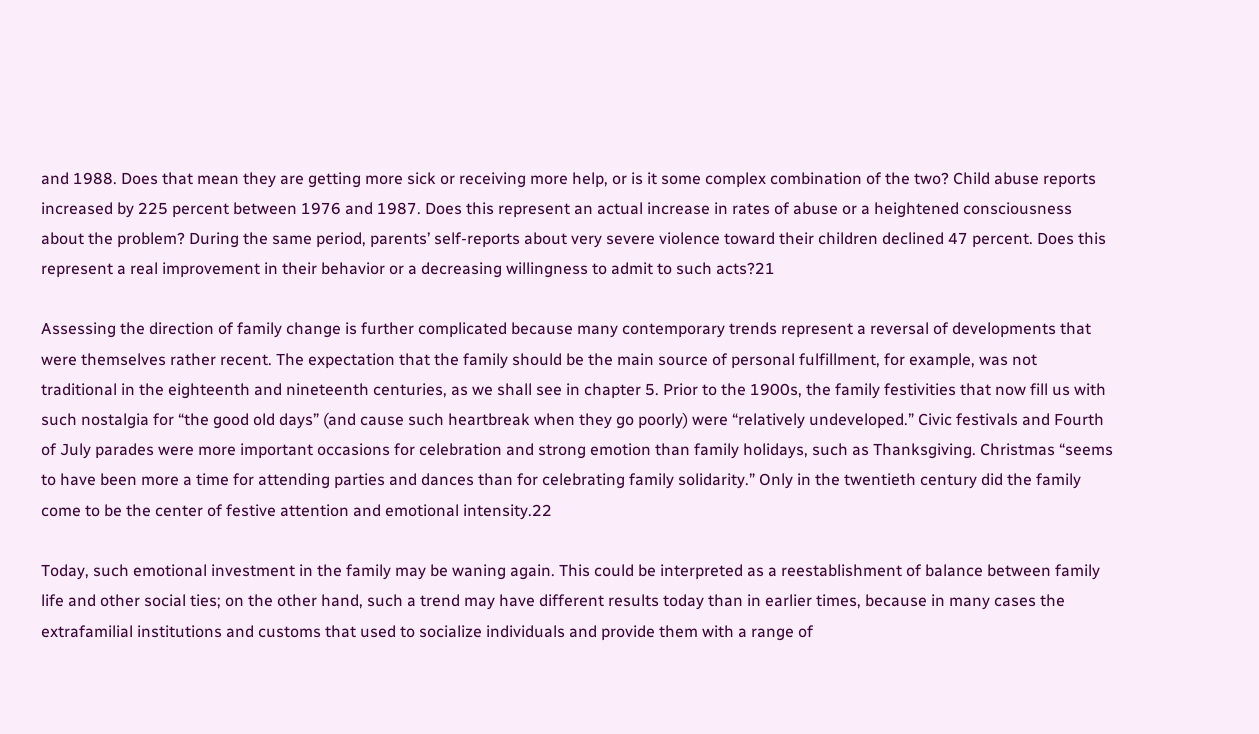and 1988. Does that mean they are getting more sick or receiving more help, or is it some complex combination of the two? Child abuse reports increased by 225 percent between 1976 and 1987. Does this represent an actual increase in rates of abuse or a heightened consciousness about the problem? During the same period, parents’ self-reports about very severe violence toward their children declined 47 percent. Does this represent a real improvement in their behavior or a decreasing willingness to admit to such acts?21

Assessing the direction of family change is further complicated because many contemporary trends represent a reversal of developments that were themselves rather recent. The expectation that the family should be the main source of personal fulfillment, for example, was not traditional in the eighteenth and nineteenth centuries, as we shall see in chapter 5. Prior to the 1900s, the family festivities that now fill us with such nostalgia for “the good old days” (and cause such heartbreak when they go poorly) were “relatively undeveloped.” Civic festivals and Fourth of July parades were more important occasions for celebration and strong emotion than family holidays, such as Thanksgiving. Christmas “seems to have been more a time for attending parties and dances than for celebrating family solidarity.” Only in the twentieth century did the family come to be the center of festive attention and emotional intensity.22

Today, such emotional investment in the family may be waning again. This could be interpreted as a reestablishment of balance between family life and other social ties; on the other hand, such a trend may have different results today than in earlier times, because in many cases the extrafamilial institutions and customs that used to socialize individuals and provide them with a range of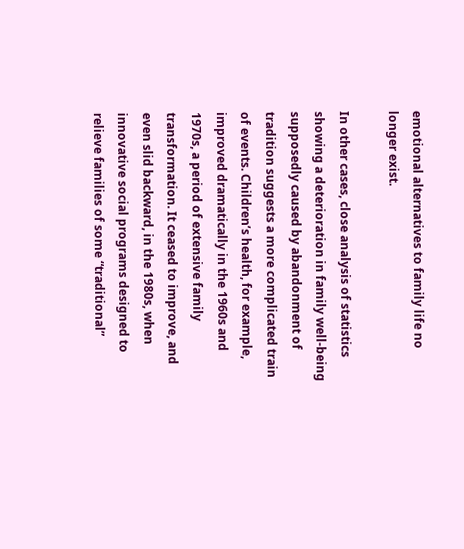emotional alternatives to family life no longer exist.

In other cases, close analysis of statistics showing a deterioration in family well-being supposedly caused by abandonment of tradition suggests a more complicated train of events. Children’s health, for example, improved dramatically in the 1960s and 1970s, a period of extensive family transformation. It ceased to improve, and even slid backward, in the 1980s, when innovative social programs designed to relieve families of some “traditional”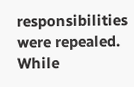responsibilities were repealed. While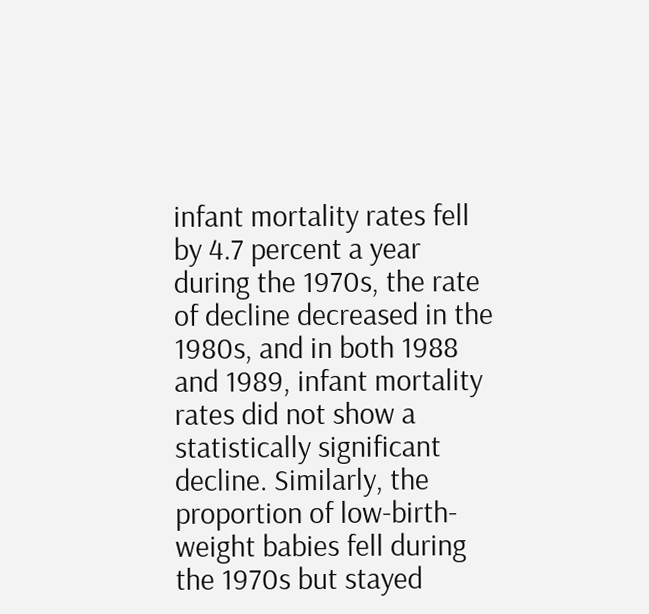infant mortality rates fell by 4.7 percent a year during the 1970s, the rate of decline decreased in the 1980s, and in both 1988 and 1989, infant mortality rates did not show a statistically significant decline. Similarly, the proportion of low-birth-weight babies fell during the 1970s but stayed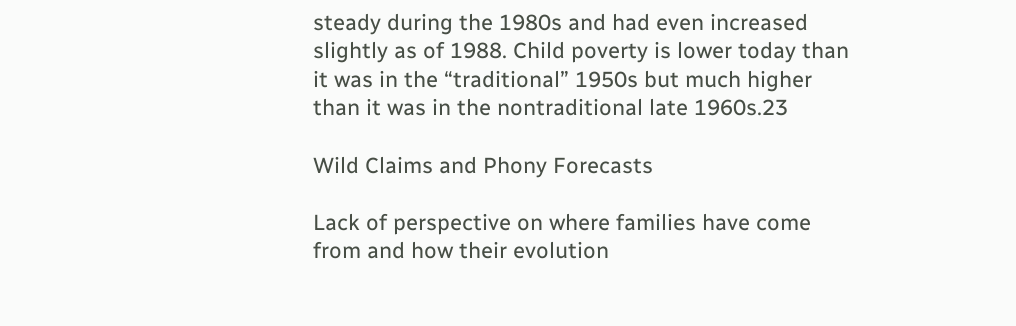steady during the 1980s and had even increased slightly as of 1988. Child poverty is lower today than it was in the “traditional” 1950s but much higher than it was in the nontraditional late 1960s.23

Wild Claims and Phony Forecasts

Lack of perspective on where families have come from and how their evolution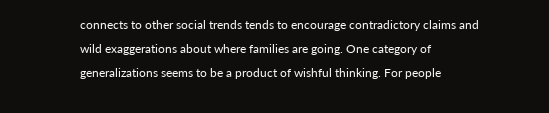connects to other social trends tends to encourage contradictory claims and wild exaggerations about where families are going. One category of generalizations seems to be a product of wishful thinking. For people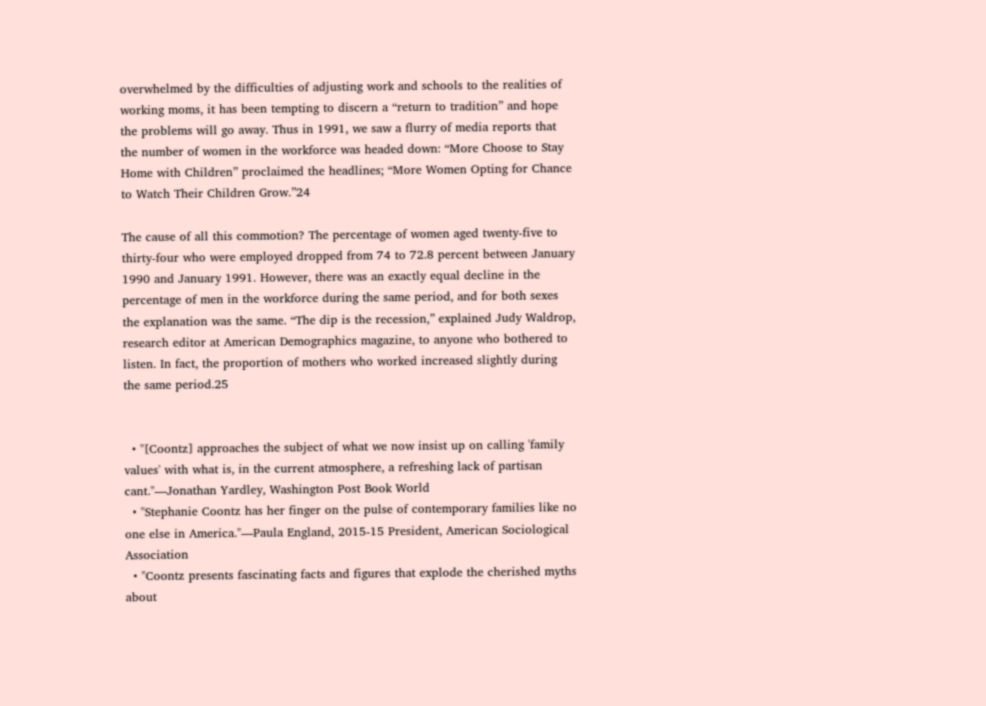overwhelmed by the difficulties of adjusting work and schools to the realities of working moms, it has been tempting to discern a “return to tradition” and hope the problems will go away. Thus in 1991, we saw a flurry of media reports that the number of women in the workforce was headed down: “More Choose to Stay Home with Children” proclaimed the headlines; “More Women Opting for Chance to Watch Their Children Grow.”24

The cause of all this commotion? The percentage of women aged twenty-five to thirty-four who were employed dropped from 74 to 72.8 percent between January 1990 and January 1991. However, there was an exactly equal decline in the percentage of men in the workforce during the same period, and for both sexes the explanation was the same. “The dip is the recession,” explained Judy Waldrop, research editor at American Demographics magazine, to anyone who bothered to listen. In fact, the proportion of mothers who worked increased slightly during the same period.25


  • "[Coontz] approaches the subject of what we now insist up on calling 'family values' with what is, in the current atmosphere, a refreshing lack of partisan cant."—Jonathan Yardley, Washington Post Book World
  • "Stephanie Coontz has her finger on the pulse of contemporary families like no one else in America."—Paula England, 2015-15 President, American Sociological Association
  • "Coontz presents fascinating facts and figures that explode the cherished myths about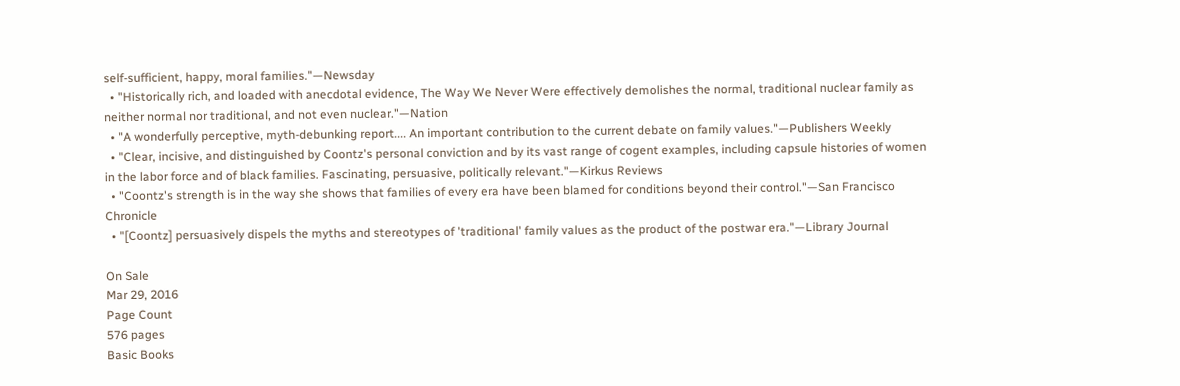self-sufficient, happy, moral families."—Newsday
  • "Historically rich, and loaded with anecdotal evidence, The Way We Never Were effectively demolishes the normal, traditional nuclear family as neither normal nor traditional, and not even nuclear."—Nation
  • "A wonderfully perceptive, myth-debunking report.... An important contribution to the current debate on family values."—Publishers Weekly
  • "Clear, incisive, and distinguished by Coontz's personal conviction and by its vast range of cogent examples, including capsule histories of women in the labor force and of black families. Fascinating, persuasive, politically relevant."—Kirkus Reviews
  • "Coontz's strength is in the way she shows that families of every era have been blamed for conditions beyond their control."—San Francisco Chronicle
  • "[Coontz] persuasively dispels the myths and stereotypes of 'traditional' family values as the product of the postwar era."—Library Journal

On Sale
Mar 29, 2016
Page Count
576 pages
Basic Books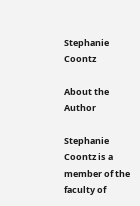Stephanie Coontz

About the Author

Stephanie Coontz is a member of the faculty of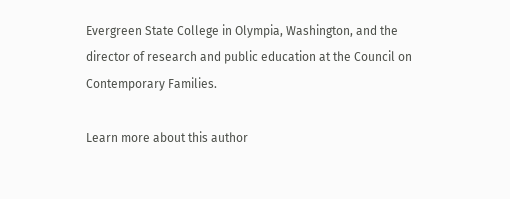Evergreen State College in Olympia, Washington, and the director of research and public education at the Council on Contemporary Families.

Learn more about this author